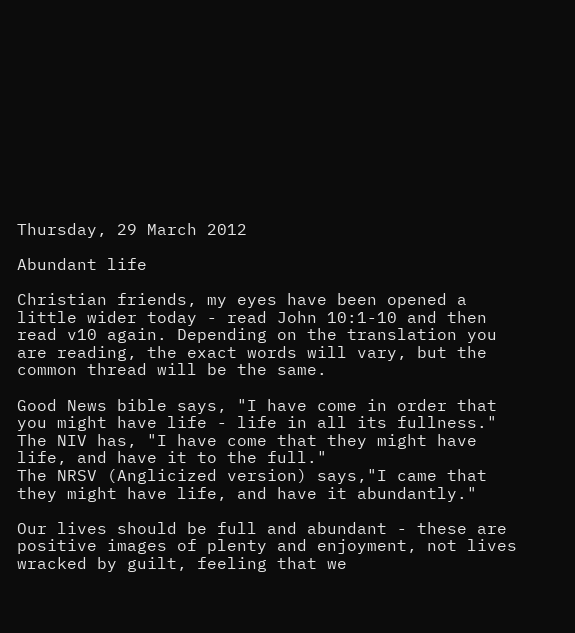Thursday, 29 March 2012

Abundant life

Christian friends, my eyes have been opened a little wider today - read John 10:1-10 and then read v10 again. Depending on the translation you are reading, the exact words will vary, but the common thread will be the same.

Good News bible says, "I have come in order that you might have life - life in all its fullness."
The NIV has, "I have come that they might have life, and have it to the full."
The NRSV (Anglicized version) says,"I came that they might have life, and have it abundantly."

Our lives should be full and abundant - these are positive images of plenty and enjoyment, not lives wracked by guilt, feeling that we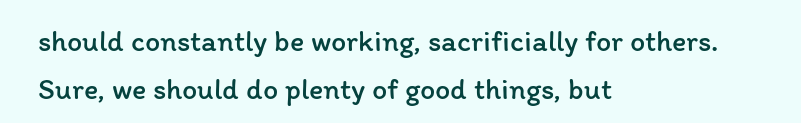should constantly be working, sacrificially for others. Sure, we should do plenty of good things, but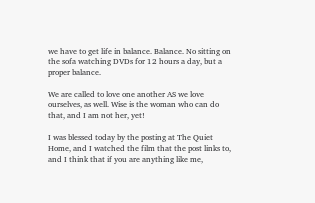we have to get life in balance. Balance. No sitting on the sofa watching DVDs for 12 hours a day, but a proper balance.

We are called to love one another AS we love ourselves, as well. Wise is the woman who can do that, and I am not her, yet!

I was blessed today by the posting at The Quiet Home, and I watched the film that the post links to, and I think that if you are anything like me,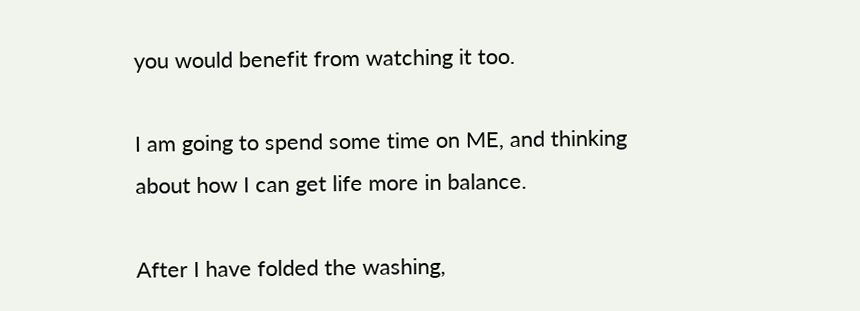you would benefit from watching it too.

I am going to spend some time on ME, and thinking about how I can get life more in balance.

After I have folded the washing,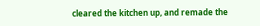cleared the kitchen up, and remade the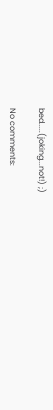bed.....(joking...not!) ;)

No comments: